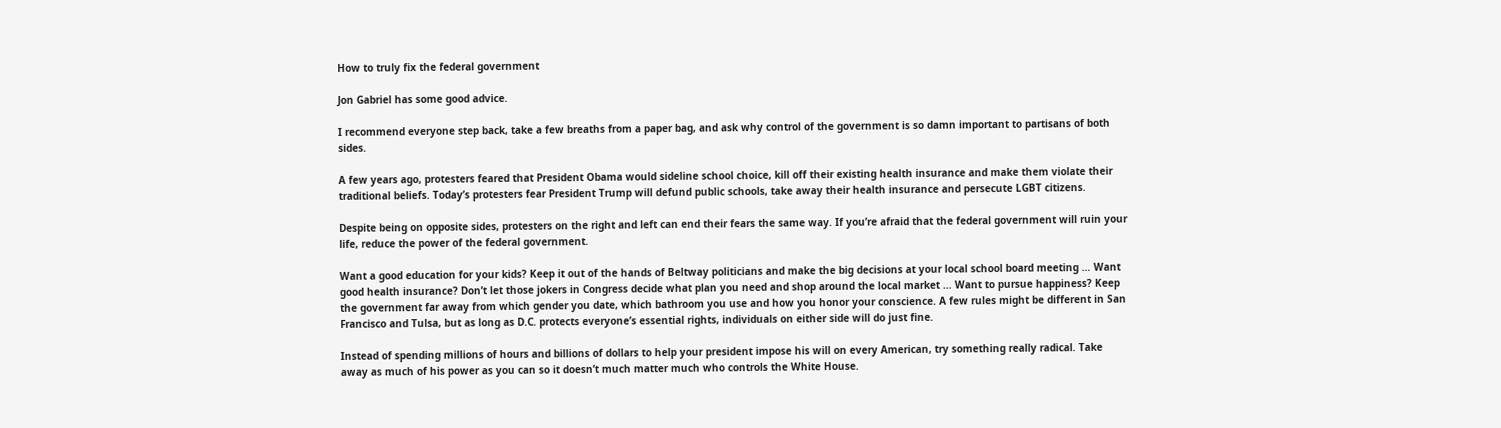How to truly fix the federal government

Jon Gabriel has some good advice.

I recommend everyone step back, take a few breaths from a paper bag, and ask why control of the government is so damn important to partisans of both sides.

A few years ago, protesters feared that President Obama would sideline school choice, kill off their existing health insurance and make them violate their traditional beliefs. Today’s protesters fear President Trump will defund public schools, take away their health insurance and persecute LGBT citizens.

Despite being on opposite sides, protesters on the right and left can end their fears the same way. If you’re afraid that the federal government will ruin your life, reduce the power of the federal government.

Want a good education for your kids? Keep it out of the hands of Beltway politicians and make the big decisions at your local school board meeting … Want good health insurance? Don’t let those jokers in Congress decide what plan you need and shop around the local market … Want to pursue happiness? Keep the government far away from which gender you date, which bathroom you use and how you honor your conscience. A few rules might be different in San Francisco and Tulsa, but as long as D.C. protects everyone’s essential rights, individuals on either side will do just fine.

Instead of spending millions of hours and billions of dollars to help your president impose his will on every American, try something really radical. Take away as much of his power as you can so it doesn’t much matter much who controls the White House.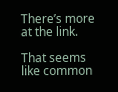There’s more at the link.

That seems like common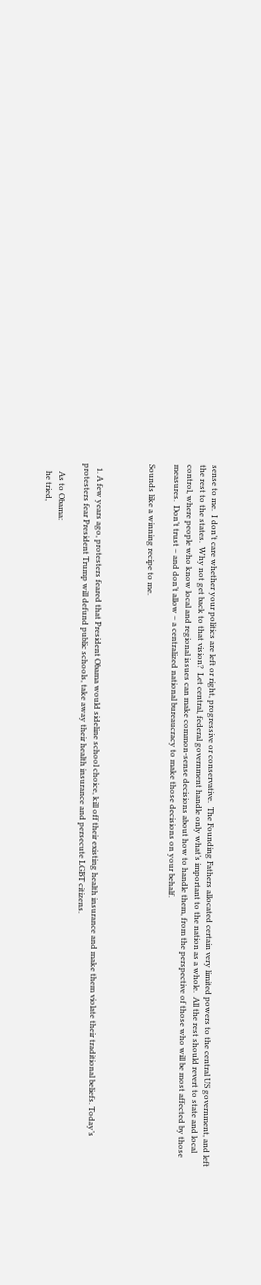sense to me.  I don’t care whether your politics are left or right, progressive or conservative.  The Founding Fathers allocated certain very limited powers to the central US government, and left the rest to the states.  Why not get back to that vision?  Let central, federal government handle only what’s important to the nation as a whole.  All the rest should revert to state and local control, where people who know local and regional issues can make common-sense decisions about how to handle them, from the perspective of those who will be most affected by those measures.  Don’t trust – and don’t allow – a centralized national bureaucracy to make those decisions on your behalf.

Sounds like a winning recipe to me.



  1. A few years ago, protesters feared that President Obama would sideline school choice, kill off their existing health insurance and make them violate their traditional beliefs. Today’s protesters fear President Trump will defund public schools, take away their health insurance and persecute LGBT citizens.

    As to Obama:
    he tried,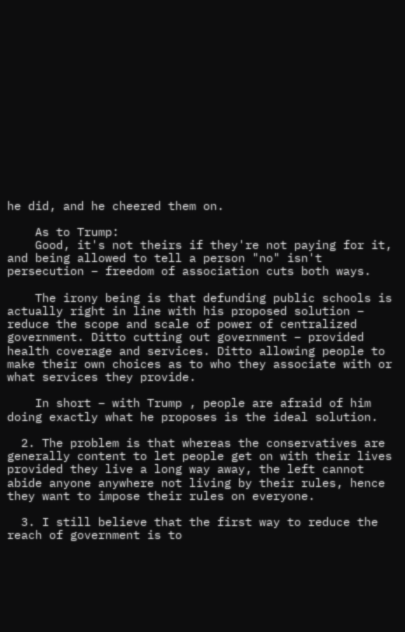he did, and he cheered them on.

    As to Trump:
    Good, it's not theirs if they're not paying for it, and being allowed to tell a person "no" isn't persecution – freedom of association cuts both ways.

    The irony being is that defunding public schools is actually right in line with his proposed solution – reduce the scope and scale of power of centralized government. Ditto cutting out government – provided health coverage and services. Ditto allowing people to make their own choices as to who they associate with or what services they provide.

    In short – with Trump , people are afraid of him doing exactly what he proposes is the ideal solution.

  2. The problem is that whereas the conservatives are generally content to let people get on with their lives provided they live a long way away, the left cannot abide anyone anywhere not living by their rules, hence they want to impose their rules on everyone.

  3. I still believe that the first way to reduce the reach of government is to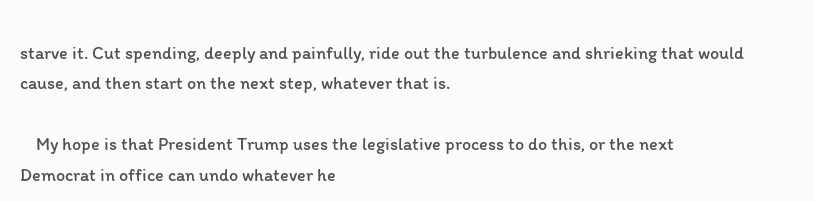starve it. Cut spending, deeply and painfully, ride out the turbulence and shrieking that would cause, and then start on the next step, whatever that is.

    My hope is that President Trump uses the legislative process to do this, or the next Democrat in office can undo whatever he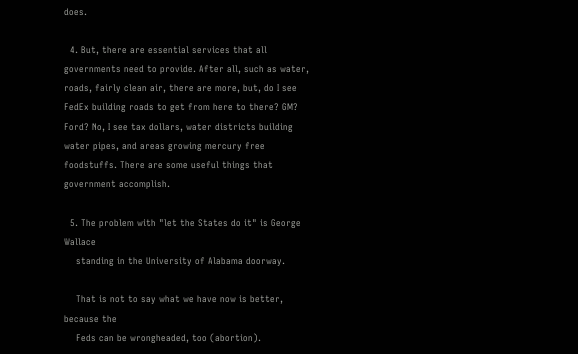does.

  4. But, there are essential services that all governments need to provide. After all, such as water, roads, fairly clean air, there are more, but, do I see FedEx building roads to get from here to there? GM? Ford? No, I see tax dollars, water districts building water pipes, and areas growing mercury free foodstuffs. There are some useful things that government accomplish.

  5. The problem with "let the States do it" is George Wallace
    standing in the University of Alabama doorway.

    That is not to say what we have now is better, because the
    Feds can be wrongheaded, too (abortion).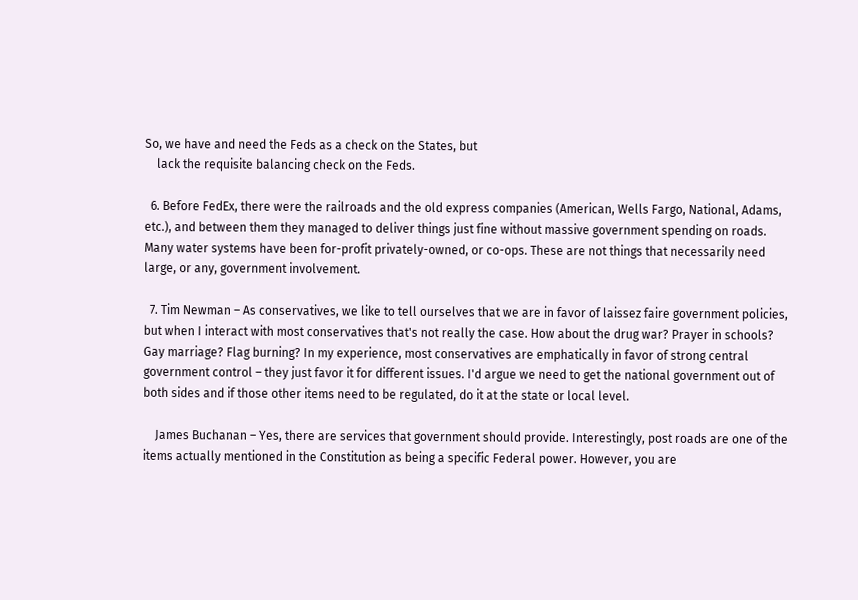So, we have and need the Feds as a check on the States, but
    lack the requisite balancing check on the Feds.

  6. Before FedEx, there were the railroads and the old express companies (American, Wells Fargo, National, Adams, etc.), and between them they managed to deliver things just fine without massive government spending on roads. Many water systems have been for-profit privately-owned, or co-ops. These are not things that necessarily need large, or any, government involvement.

  7. Tim Newman – As conservatives, we like to tell ourselves that we are in favor of laissez faire government policies, but when I interact with most conservatives that's not really the case. How about the drug war? Prayer in schools? Gay marriage? Flag burning? In my experience, most conservatives are emphatically in favor of strong central government control – they just favor it for different issues. I'd argue we need to get the national government out of both sides and if those other items need to be regulated, do it at the state or local level.

    James Buchanan – Yes, there are services that government should provide. Interestingly, post roads are one of the items actually mentioned in the Constitution as being a specific Federal power. However, you are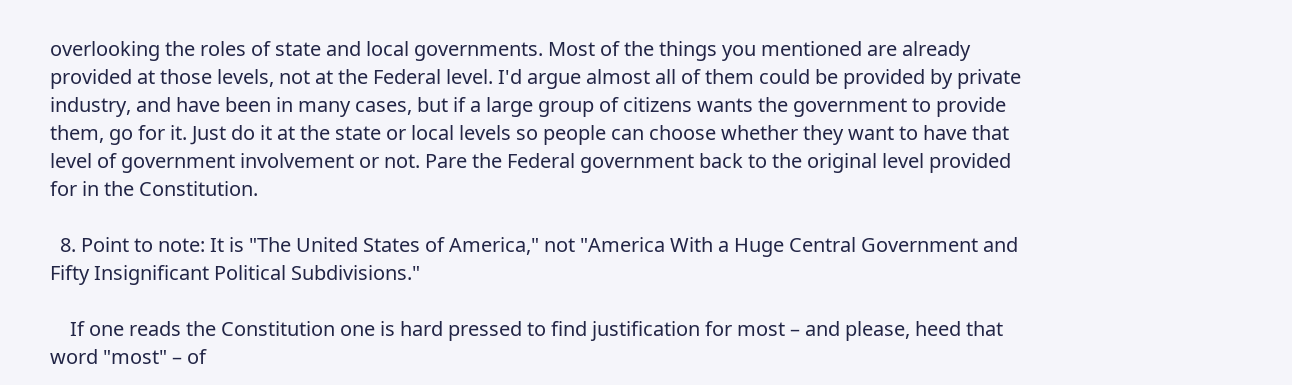overlooking the roles of state and local governments. Most of the things you mentioned are already provided at those levels, not at the Federal level. I'd argue almost all of them could be provided by private industry, and have been in many cases, but if a large group of citizens wants the government to provide them, go for it. Just do it at the state or local levels so people can choose whether they want to have that level of government involvement or not. Pare the Federal government back to the original level provided for in the Constitution.

  8. Point to note: It is "The United States of America," not "America With a Huge Central Government and Fifty Insignificant Political Subdivisions."

    If one reads the Constitution one is hard pressed to find justification for most – and please, heed that word "most" – of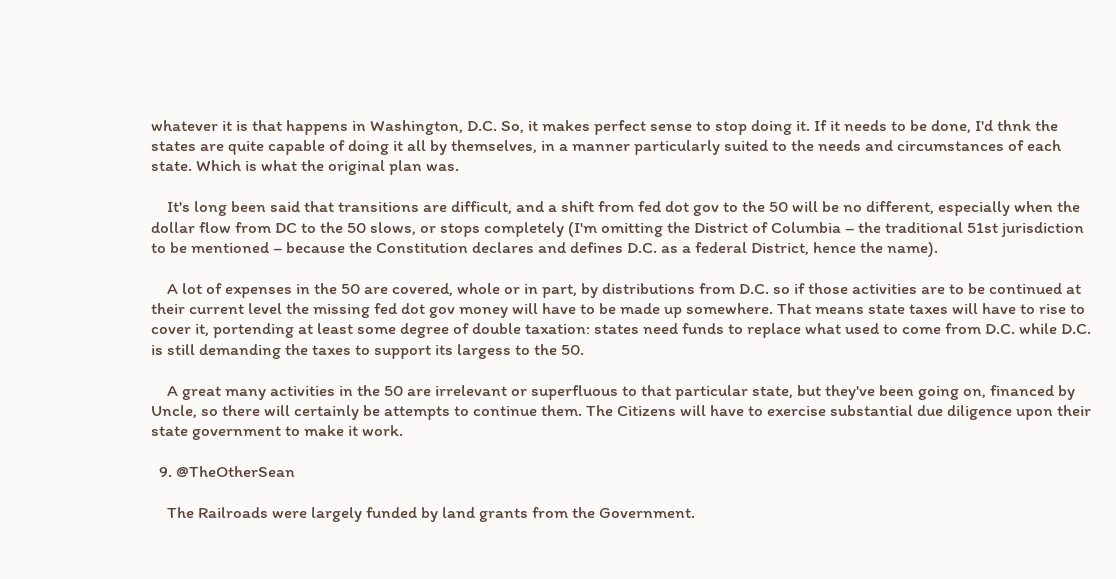whatever it is that happens in Washington, D.C. So, it makes perfect sense to stop doing it. If it needs to be done, I'd thnk the states are quite capable of doing it all by themselves, in a manner particularly suited to the needs and circumstances of each state. Which is what the original plan was.

    It's long been said that transitions are difficult, and a shift from fed dot gov to the 50 will be no different, especially when the dollar flow from DC to the 50 slows, or stops completely (I'm omitting the District of Columbia – the traditional 51st jurisdiction to be mentioned – because the Constitution declares and defines D.C. as a federal District, hence the name).

    A lot of expenses in the 50 are covered, whole or in part, by distributions from D.C. so if those activities are to be continued at their current level the missing fed dot gov money will have to be made up somewhere. That means state taxes will have to rise to cover it, portending at least some degree of double taxation: states need funds to replace what used to come from D.C. while D.C. is still demanding the taxes to support its largess to the 50.

    A great many activities in the 50 are irrelevant or superfluous to that particular state, but they've been going on, financed by Uncle, so there will certainly be attempts to continue them. The Citizens will have to exercise substantial due diligence upon their state government to make it work.

  9. @TheOtherSean

    The Railroads were largely funded by land grants from the Government.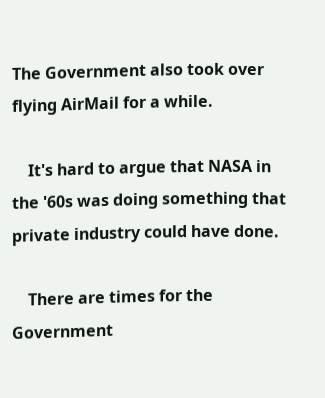The Government also took over flying AirMail for a while.

    It's hard to argue that NASA in the '60s was doing something that private industry could have done.

    There are times for the Government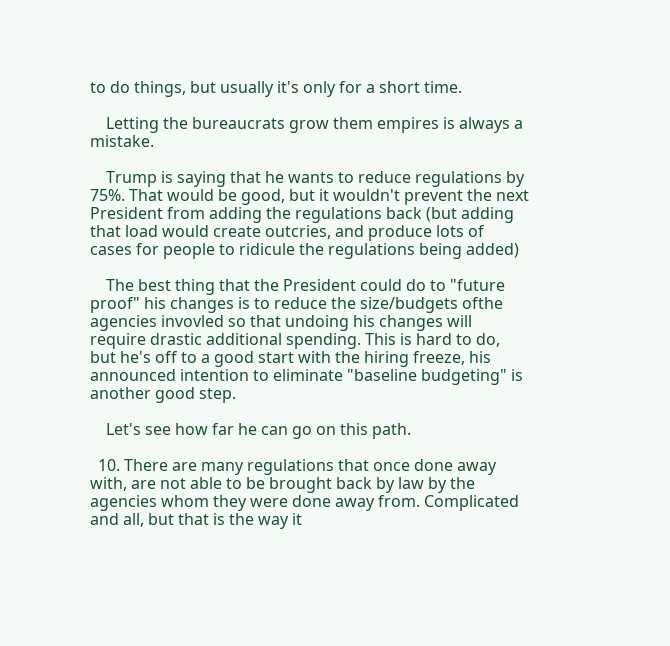to do things, but usually it's only for a short time.

    Letting the bureaucrats grow them empires is always a mistake.

    Trump is saying that he wants to reduce regulations by 75%. That would be good, but it wouldn't prevent the next President from adding the regulations back (but adding that load would create outcries, and produce lots of cases for people to ridicule the regulations being added)

    The best thing that the President could do to "future proof" his changes is to reduce the size/budgets ofthe agencies invovled so that undoing his changes will require drastic additional spending. This is hard to do, but he's off to a good start with the hiring freeze, his announced intention to eliminate "baseline budgeting" is another good step.

    Let's see how far he can go on this path.

  10. There are many regulations that once done away with, are not able to be brought back by law by the agencies whom they were done away from. Complicated and all, but that is the way it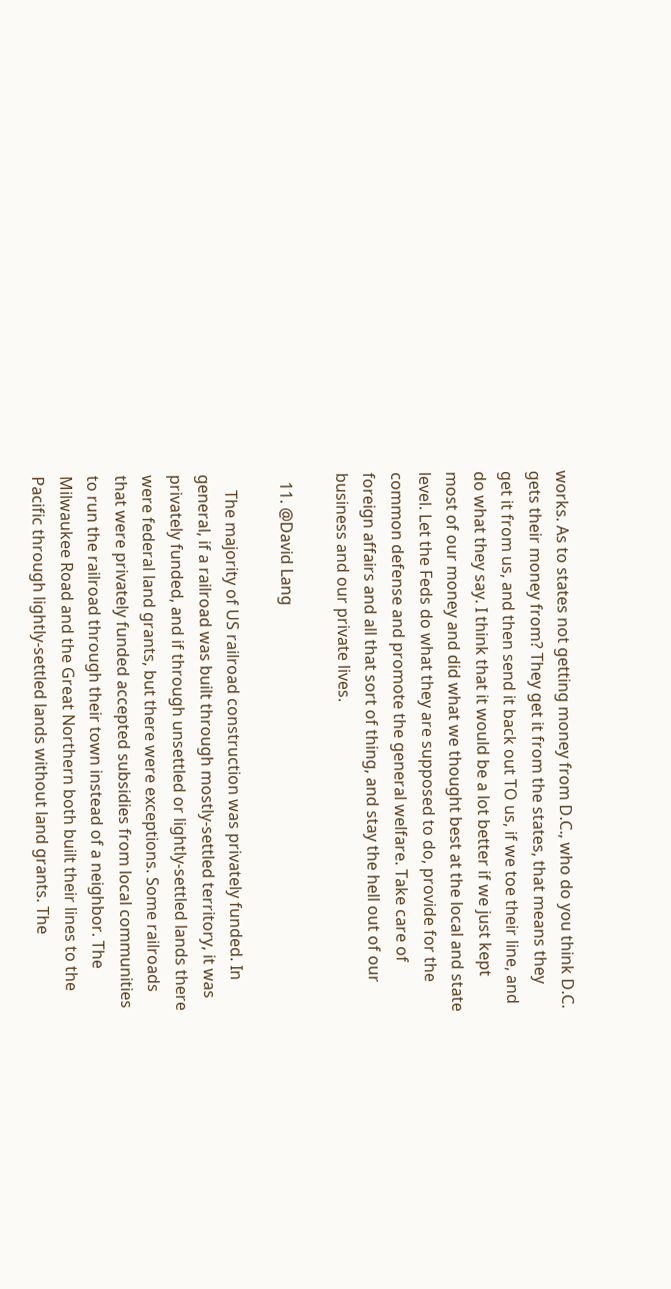works. As to states not getting money from D.C., who do you think D.C. gets their money from? They get it from the states, that means they get it from us, and then send it back out TO us, if we toe their line, and do what they say. I think that it would be a lot better if we just kept most of our money and did what we thought best at the local and state level. Let the Feds do what they are supposed to do, provide for the common defense and promote the general welfare. Take care of foreign affairs and all that sort of thing, and stay the hell out of our business and our private lives.

  11. @David Lang

    The majority of US railroad construction was privately funded. In general, if a railroad was built through mostly-settled territory, it was privately funded, and if through unsettled or lightly-settled lands there were federal land grants, but there were exceptions. Some railroads that were privately funded accepted subsidies from local communities to run the railroad through their town instead of a neighbor. The Milwaukee Road and the Great Northern both built their lines to the Pacific through lightly-settled lands without land grants. The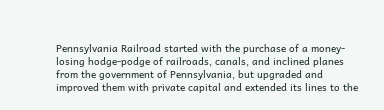Pennsylvania Railroad started with the purchase of a money-losing hodge-podge of railroads, canals, and inclined planes from the government of Pennsylvania, but upgraded and improved them with private capital and extended its lines to the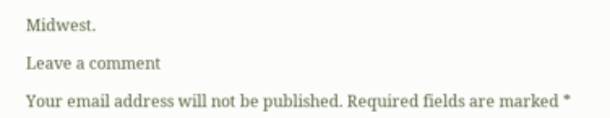Midwest.

Leave a comment

Your email address will not be published. Required fields are marked *